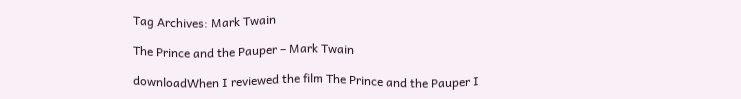Tag Archives: Mark Twain

The Prince and the Pauper – Mark Twain

downloadWhen I reviewed the film The Prince and the Pauper I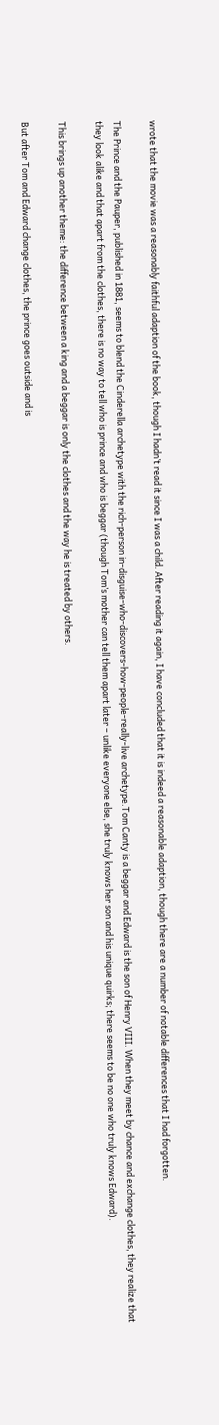wrote that the movie was a reasonably faithful adaption of the book, though I hadn’t read it since I was a child. After reading it again, I have concluded that it is indeed a reasonable adaption, though there are a number of notable differences that I had forgotten.

The Prince and the Pauper, published in 1881, seems to blend the Cinderella archetype with the rich-person in-disguise-who-discovers-how-people-really-live archetype.Tom Canty is a beggar and Edward is the son of Henry VIII. When they meet by chance and exchange clothes, they realize that they look alike and that apart from the clothes, there is no way to tell who is prince and who is beggar (though Tom’s mother can tell them apart later – unlike everyone else, she truly knows her son and his unique quirks; there seems to be no one who truly knows Edward).

This brings up another theme: the difference between a king and a beggar is only the clothes and the way he is treated by others.

But after Tom and Edward change clothes, the prince goes outside and is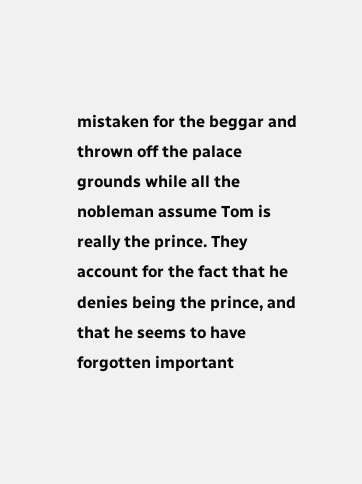mistaken for the beggar and thrown off the palace grounds while all the nobleman assume Tom is really the prince. They account for the fact that he denies being the prince, and that he seems to have forgotten important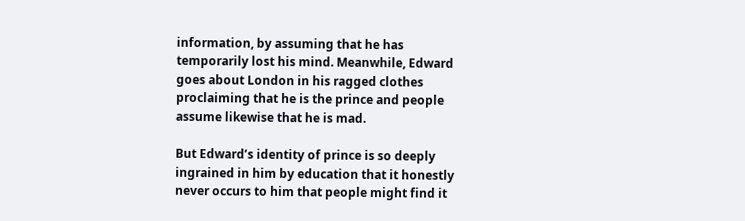information, by assuming that he has temporarily lost his mind. Meanwhile, Edward goes about London in his ragged clothes proclaiming that he is the prince and people assume likewise that he is mad.

But Edward’s identity of prince is so deeply ingrained in him by education that it honestly never occurs to him that people might find it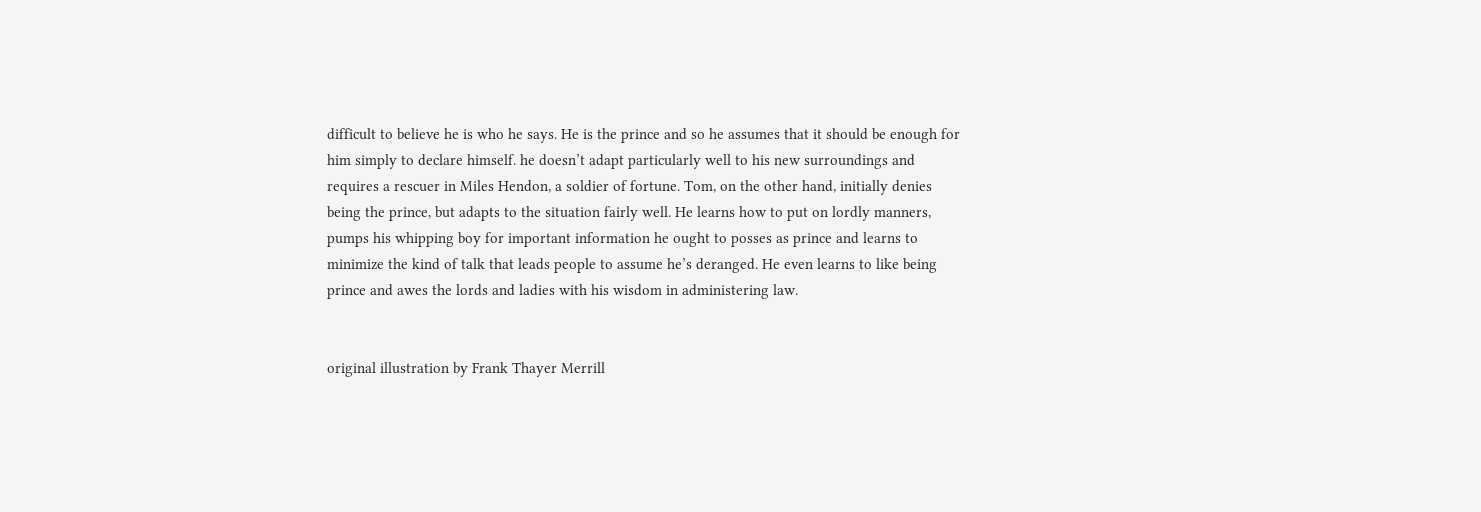difficult to believe he is who he says. He is the prince and so he assumes that it should be enough for him simply to declare himself. he doesn’t adapt particularly well to his new surroundings and requires a rescuer in Miles Hendon, a soldier of fortune. Tom, on the other hand, initially denies being the prince, but adapts to the situation fairly well. He learns how to put on lordly manners, pumps his whipping boy for important information he ought to posses as prince and learns to minimize the kind of talk that leads people to assume he’s deranged. He even learns to like being prince and awes the lords and ladies with his wisdom in administering law.


original illustration by Frank Thayer Merrill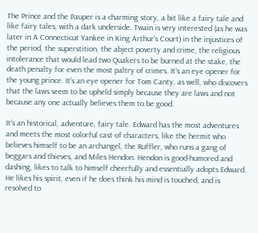The Prince and the Pauper is a charming story, a bit like a fairy tale and like fairy tales, with a dark underside. Twain is very interested (as he was later in A Connecticut Yankee in King Arthur’s Court) in the injustices of the period, the superstition, the abject poverty and crime, the religious intolerance that would lead two Quakers to be burned at the stake, the death penalty for even the most paltry of crimes. It’s an eye opener for the young prince. It’s an eye opener for Tom Canty, as well, who discovers that the laws seem to be upheld simply because they are laws and not because any one actually believes them to be good.

It’s an historical, adventure, fairy tale. Edward has the most adventures and meets the most colorful cast of characters, like the hermit who believes himself to be an archangel, the Ruffler, who runs a gang of beggars and thieves, and Miles Hendon. Hendon is good-humored and dashing, likes to talk to himself cheerfully and essentially adopts Edward. He likes his spirit, even if he does think his mind is touched, and is resolved to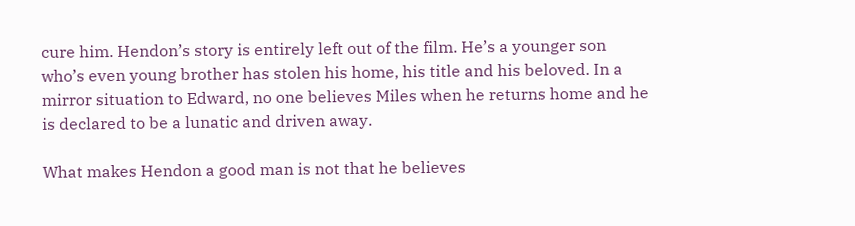cure him. Hendon’s story is entirely left out of the film. He’s a younger son who’s even young brother has stolen his home, his title and his beloved. In a mirror situation to Edward, no one believes Miles when he returns home and he is declared to be a lunatic and driven away.

What makes Hendon a good man is not that he believes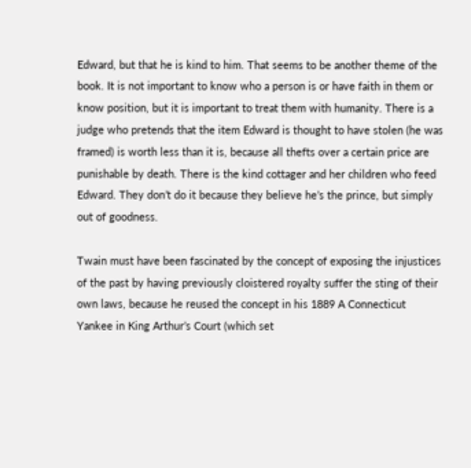Edward, but that he is kind to him. That seems to be another theme of the book. It is not important to know who a person is or have faith in them or know position, but it is important to treat them with humanity. There is a judge who pretends that the item Edward is thought to have stolen (he was framed) is worth less than it is, because all thefts over a certain price are punishable by death. There is the kind cottager and her children who feed Edward. They don’t do it because they believe he’s the prince, but simply out of goodness.

Twain must have been fascinated by the concept of exposing the injustices of the past by having previously cloistered royalty suffer the sting of their own laws, because he reused the concept in his 1889 A Connecticut Yankee in King Arthur’s Court (which set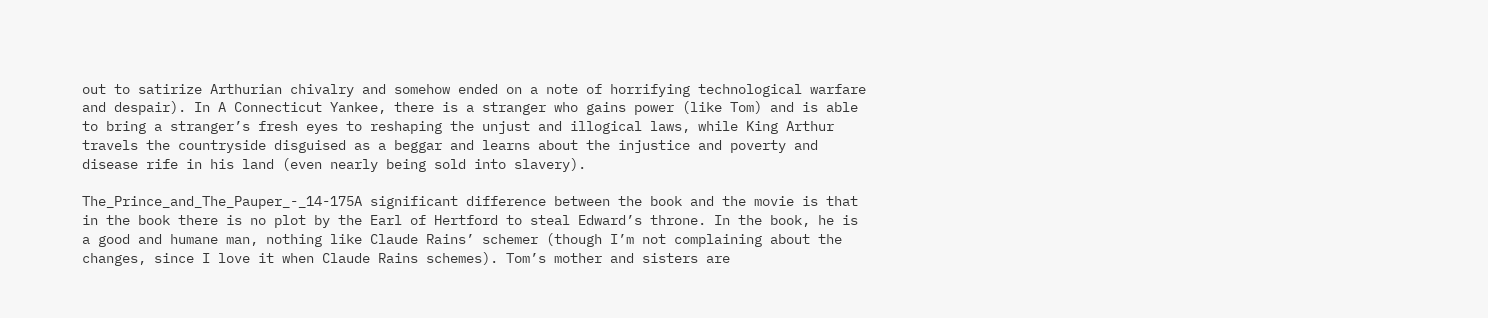out to satirize Arthurian chivalry and somehow ended on a note of horrifying technological warfare and despair). In A Connecticut Yankee, there is a stranger who gains power (like Tom) and is able to bring a stranger’s fresh eyes to reshaping the unjust and illogical laws, while King Arthur travels the countryside disguised as a beggar and learns about the injustice and poverty and disease rife in his land (even nearly being sold into slavery).

The_Prince_and_The_Pauper_-_14-175A significant difference between the book and the movie is that in the book there is no plot by the Earl of Hertford to steal Edward’s throne. In the book, he is a good and humane man, nothing like Claude Rains’ schemer (though I’m not complaining about the changes, since I love it when Claude Rains schemes). Tom’s mother and sisters are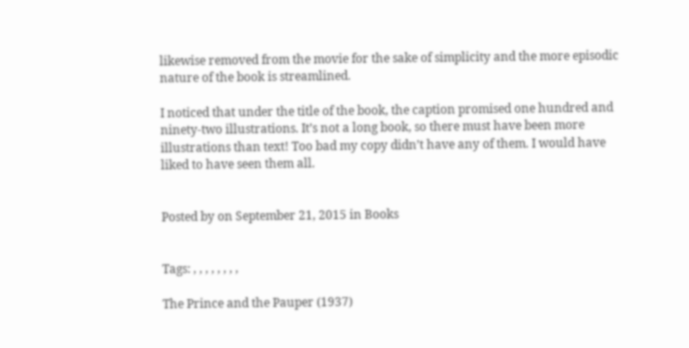likewise removed from the movie for the sake of simplicity and the more episodic nature of the book is streamlined.

I noticed that under the title of the book, the caption promised one hundred and ninety-two illustrations. It’s not a long book, so there must have been more illustrations than text! Too bad my copy didn’t have any of them. I would have liked to have seen them all.


Posted by on September 21, 2015 in Books


Tags: , , , , , , , ,

The Prince and the Pauper (1937)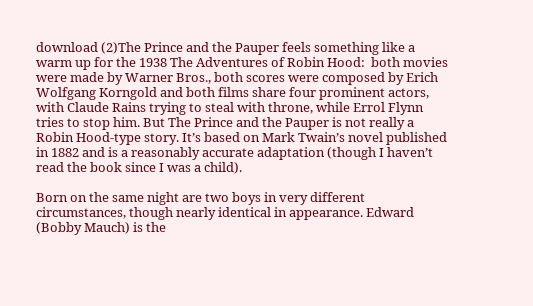download (2)The Prince and the Pauper feels something like a warm up for the 1938 The Adventures of Robin Hood:  both movies were made by Warner Bros., both scores were composed by Erich Wolfgang Korngold and both films share four prominent actors, with Claude Rains trying to steal with throne, while Errol Flynn tries to stop him. But The Prince and the Pauper is not really a Robin Hood-type story. It’s based on Mark Twain’s novel published in 1882 and is a reasonably accurate adaptation (though I haven’t read the book since I was a child).

Born on the same night are two boys in very different circumstances, though nearly identical in appearance. Edward (Bobby Mauch) is the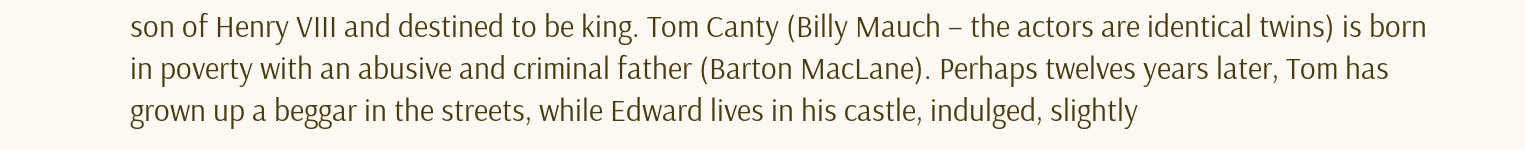son of Henry VIII and destined to be king. Tom Canty (Billy Mauch – the actors are identical twins) is born in poverty with an abusive and criminal father (Barton MacLane). Perhaps twelves years later, Tom has grown up a beggar in the streets, while Edward lives in his castle, indulged, slightly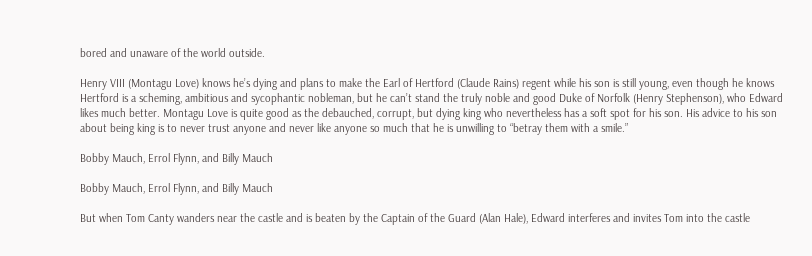bored and unaware of the world outside.

Henry VIII (Montagu Love) knows he’s dying and plans to make the Earl of Hertford (Claude Rains) regent while his son is still young, even though he knows Hertford is a scheming, ambitious and sycophantic nobleman, but he can’t stand the truly noble and good Duke of Norfolk (Henry Stephenson), who Edward likes much better. Montagu Love is quite good as the debauched, corrupt, but dying king who nevertheless has a soft spot for his son. His advice to his son about being king is to never trust anyone and never like anyone so much that he is unwilling to “betray them with a smile.”

Bobby Mauch, Errol Flynn, and Billy Mauch

Bobby Mauch, Errol Flynn, and Billy Mauch

But when Tom Canty wanders near the castle and is beaten by the Captain of the Guard (Alan Hale), Edward interferes and invites Tom into the castle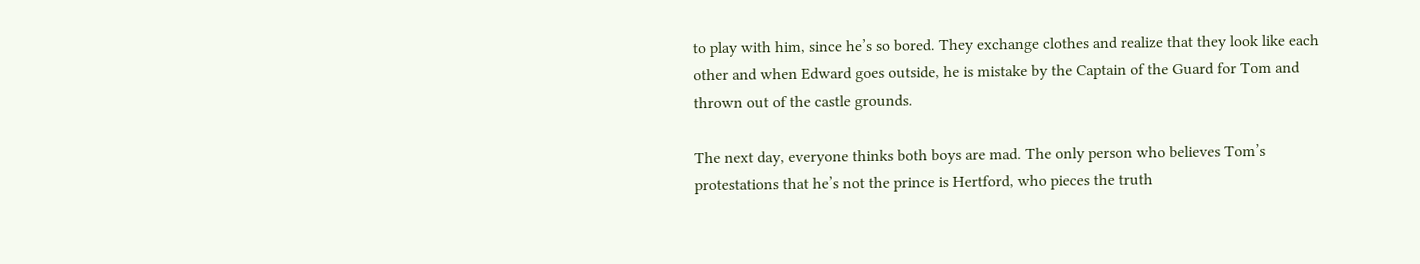to play with him, since he’s so bored. They exchange clothes and realize that they look like each other and when Edward goes outside, he is mistake by the Captain of the Guard for Tom and thrown out of the castle grounds.

The next day, everyone thinks both boys are mad. The only person who believes Tom’s protestations that he’s not the prince is Hertford, who pieces the truth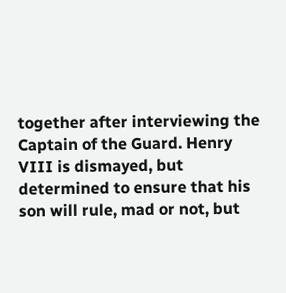together after interviewing the Captain of the Guard. Henry VIII is dismayed, but determined to ensure that his son will rule, mad or not, but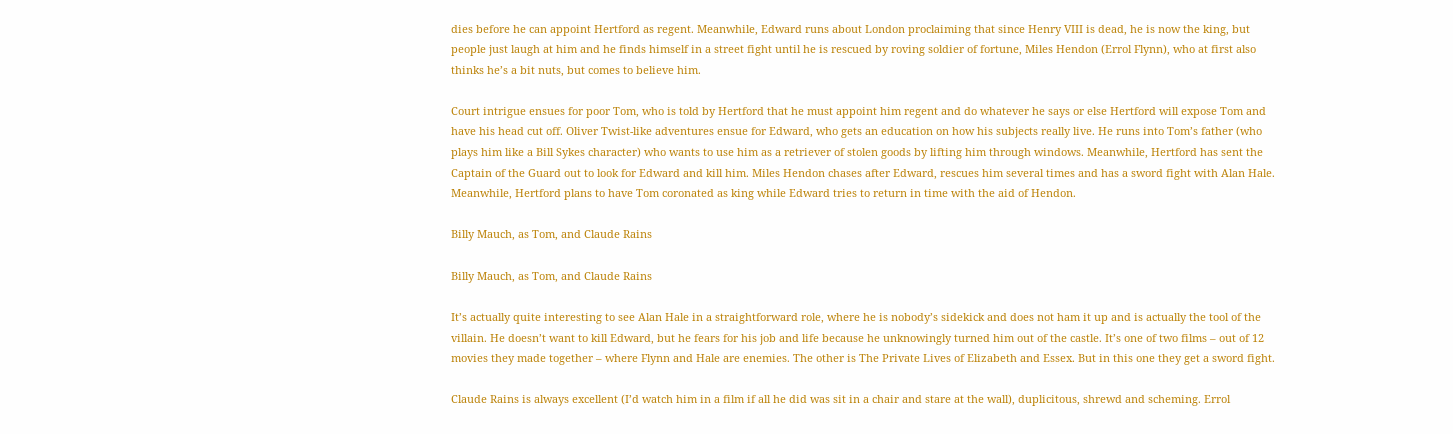dies before he can appoint Hertford as regent. Meanwhile, Edward runs about London proclaiming that since Henry VIII is dead, he is now the king, but people just laugh at him and he finds himself in a street fight until he is rescued by roving soldier of fortune, Miles Hendon (Errol Flynn), who at first also thinks he’s a bit nuts, but comes to believe him.

Court intrigue ensues for poor Tom, who is told by Hertford that he must appoint him regent and do whatever he says or else Hertford will expose Tom and have his head cut off. Oliver Twist-like adventures ensue for Edward, who gets an education on how his subjects really live. He runs into Tom’s father (who plays him like a Bill Sykes character) who wants to use him as a retriever of stolen goods by lifting him through windows. Meanwhile, Hertford has sent the Captain of the Guard out to look for Edward and kill him. Miles Hendon chases after Edward, rescues him several times and has a sword fight with Alan Hale. Meanwhile, Hertford plans to have Tom coronated as king while Edward tries to return in time with the aid of Hendon.

Billy Mauch, as Tom, and Claude Rains

Billy Mauch, as Tom, and Claude Rains

It’s actually quite interesting to see Alan Hale in a straightforward role, where he is nobody’s sidekick and does not ham it up and is actually the tool of the villain. He doesn’t want to kill Edward, but he fears for his job and life because he unknowingly turned him out of the castle. It’s one of two films – out of 12 movies they made together – where Flynn and Hale are enemies. The other is The Private Lives of Elizabeth and Essex. But in this one they get a sword fight.

Claude Rains is always excellent (I’d watch him in a film if all he did was sit in a chair and stare at the wall), duplicitous, shrewd and scheming. Errol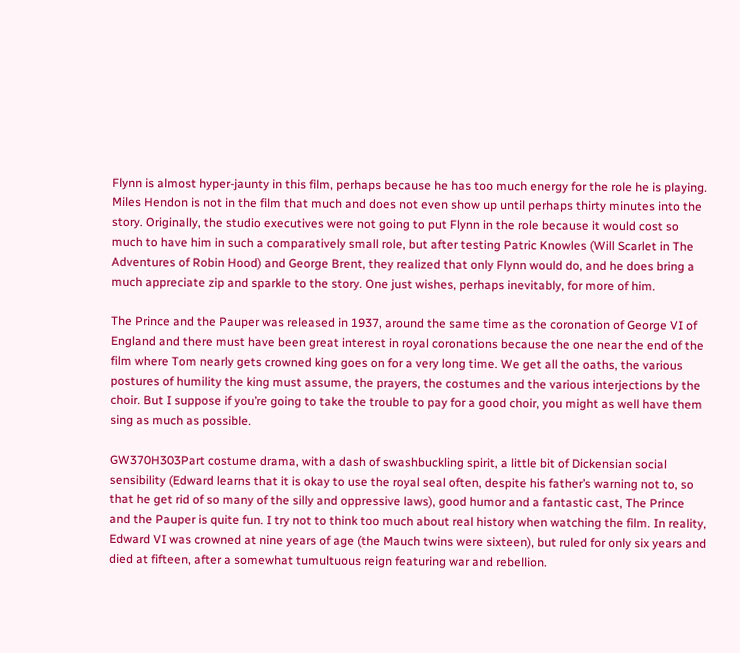Flynn is almost hyper-jaunty in this film, perhaps because he has too much energy for the role he is playing. Miles Hendon is not in the film that much and does not even show up until perhaps thirty minutes into the story. Originally, the studio executives were not going to put Flynn in the role because it would cost so much to have him in such a comparatively small role, but after testing Patric Knowles (Will Scarlet in The Adventures of Robin Hood) and George Brent, they realized that only Flynn would do, and he does bring a much appreciate zip and sparkle to the story. One just wishes, perhaps inevitably, for more of him.

The Prince and the Pauper was released in 1937, around the same time as the coronation of George VI of England and there must have been great interest in royal coronations because the one near the end of the film where Tom nearly gets crowned king goes on for a very long time. We get all the oaths, the various postures of humility the king must assume, the prayers, the costumes and the various interjections by the choir. But I suppose if you’re going to take the trouble to pay for a good choir, you might as well have them sing as much as possible.

GW370H303Part costume drama, with a dash of swashbuckling spirit, a little bit of Dickensian social sensibility (Edward learns that it is okay to use the royal seal often, despite his father’s warning not to, so that he get rid of so many of the silly and oppressive laws), good humor and a fantastic cast, The Prince and the Pauper is quite fun. I try not to think too much about real history when watching the film. In reality, Edward VI was crowned at nine years of age (the Mauch twins were sixteen), but ruled for only six years and died at fifteen, after a somewhat tumultuous reign featuring war and rebellion.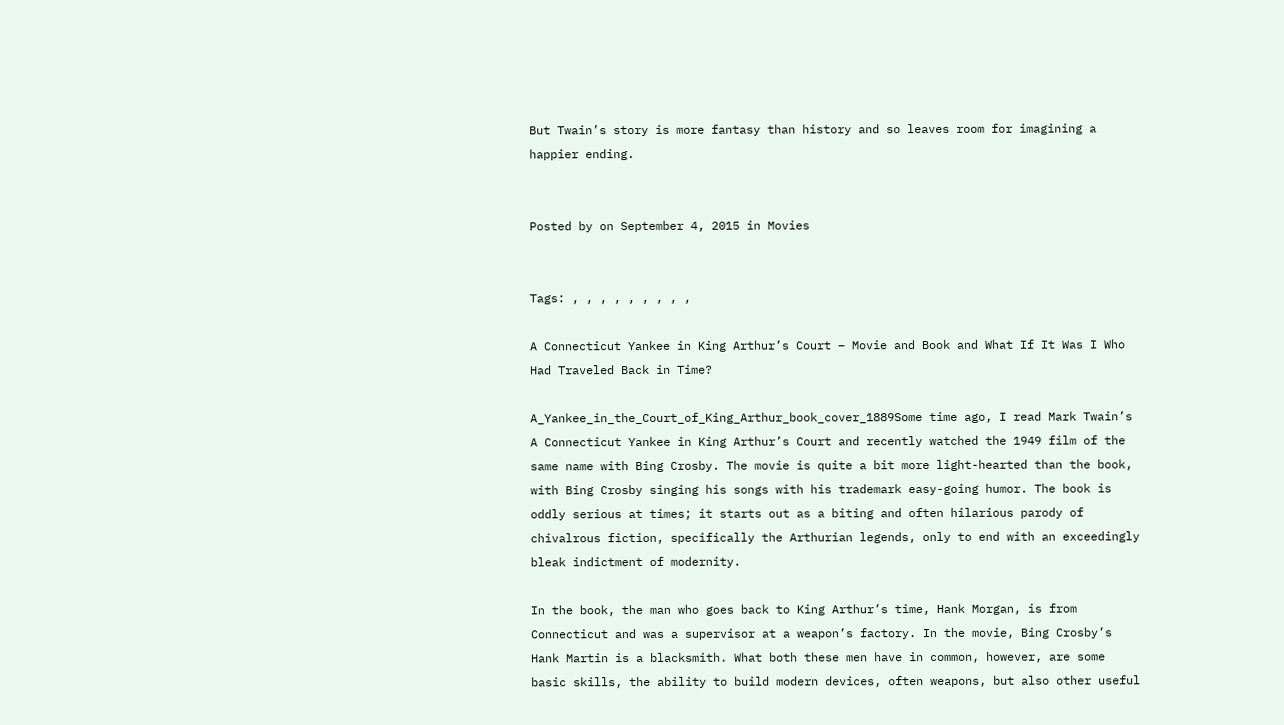But Twain’s story is more fantasy than history and so leaves room for imagining a happier ending.


Posted by on September 4, 2015 in Movies


Tags: , , , , , , , , ,

A Connecticut Yankee in King Arthur’s Court – Movie and Book and What If It Was I Who Had Traveled Back in Time?

A_Yankee_in_the_Court_of_King_Arthur_book_cover_1889Some time ago, I read Mark Twain’s A Connecticut Yankee in King Arthur’s Court and recently watched the 1949 film of the same name with Bing Crosby. The movie is quite a bit more light-hearted than the book, with Bing Crosby singing his songs with his trademark easy-going humor. The book is oddly serious at times; it starts out as a biting and often hilarious parody of chivalrous fiction, specifically the Arthurian legends, only to end with an exceedingly bleak indictment of modernity.

In the book, the man who goes back to King Arthur’s time, Hank Morgan, is from Connecticut and was a supervisor at a weapon’s factory. In the movie, Bing Crosby’s Hank Martin is a blacksmith. What both these men have in common, however, are some basic skills, the ability to build modern devices, often weapons, but also other useful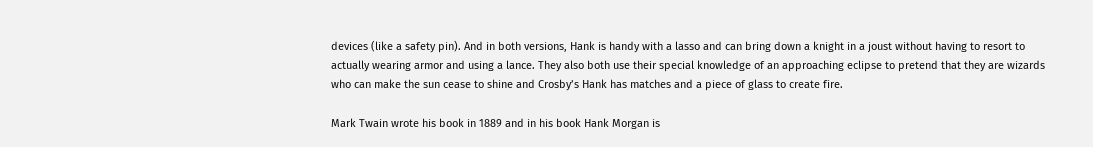devices (like a safety pin). And in both versions, Hank is handy with a lasso and can bring down a knight in a joust without having to resort to actually wearing armor and using a lance. They also both use their special knowledge of an approaching eclipse to pretend that they are wizards who can make the sun cease to shine and Crosby’s Hank has matches and a piece of glass to create fire.

Mark Twain wrote his book in 1889 and in his book Hank Morgan is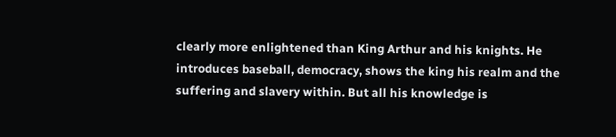clearly more enlightened than King Arthur and his knights. He introduces baseball, democracy, shows the king his realm and the suffering and slavery within. But all his knowledge is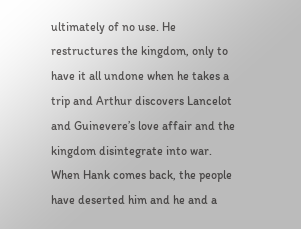ultimately of no use. He restructures the kingdom, only to have it all undone when he takes a trip and Arthur discovers Lancelot and Guinevere’s love affair and the kingdom disintegrate into war. When Hank comes back, the people have deserted him and he and a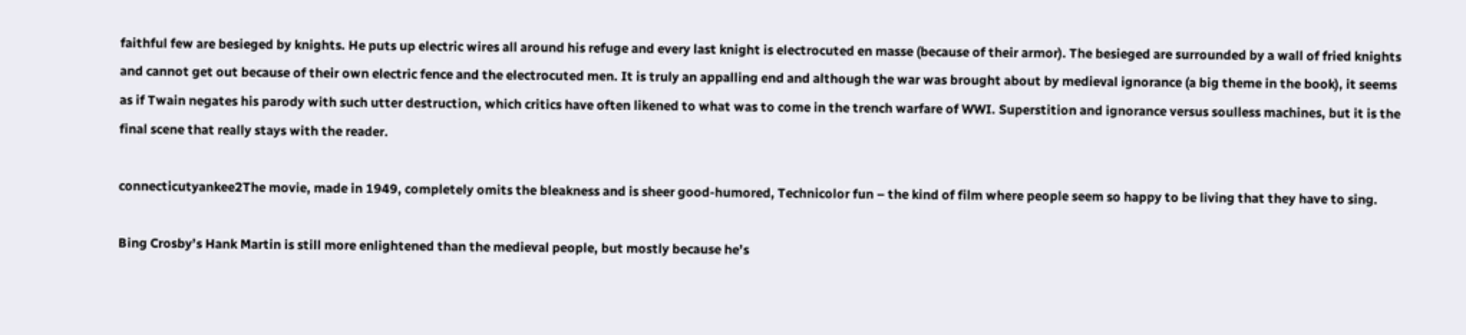faithful few are besieged by knights. He puts up electric wires all around his refuge and every last knight is electrocuted en masse (because of their armor). The besieged are surrounded by a wall of fried knights and cannot get out because of their own electric fence and the electrocuted men. It is truly an appalling end and although the war was brought about by medieval ignorance (a big theme in the book), it seems as if Twain negates his parody with such utter destruction, which critics have often likened to what was to come in the trench warfare of WWI. Superstition and ignorance versus soulless machines, but it is the final scene that really stays with the reader.

connecticutyankee2The movie, made in 1949, completely omits the bleakness and is sheer good-humored, Technicolor fun – the kind of film where people seem so happy to be living that they have to sing.

Bing Crosby’s Hank Martin is still more enlightened than the medieval people, but mostly because he’s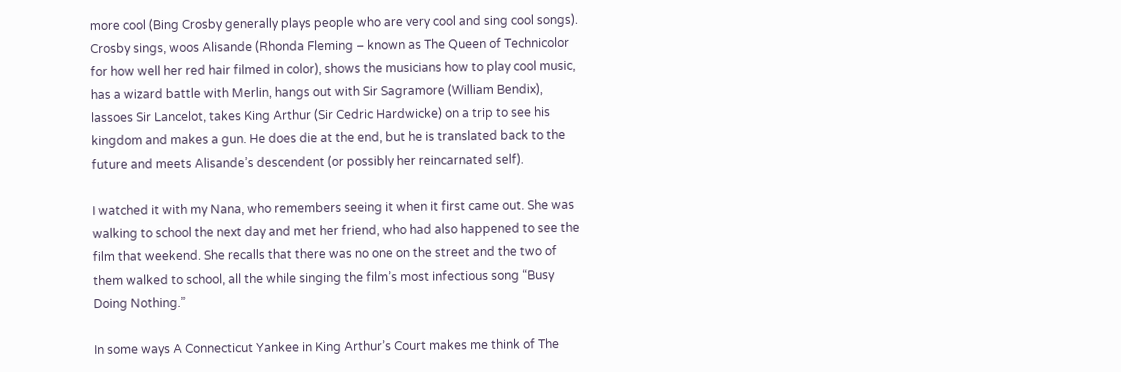more cool (Bing Crosby generally plays people who are very cool and sing cool songs). Crosby sings, woos Alisande (Rhonda Fleming – known as The Queen of Technicolor for how well her red hair filmed in color), shows the musicians how to play cool music, has a wizard battle with Merlin, hangs out with Sir Sagramore (William Bendix), lassoes Sir Lancelot, takes King Arthur (Sir Cedric Hardwicke) on a trip to see his kingdom and makes a gun. He does die at the end, but he is translated back to the future and meets Alisande’s descendent (or possibly her reincarnated self).

I watched it with my Nana, who remembers seeing it when it first came out. She was walking to school the next day and met her friend, who had also happened to see the film that weekend. She recalls that there was no one on the street and the two of them walked to school, all the while singing the film’s most infectious song “Busy Doing Nothing.”

In some ways A Connecticut Yankee in King Arthur’s Court makes me think of The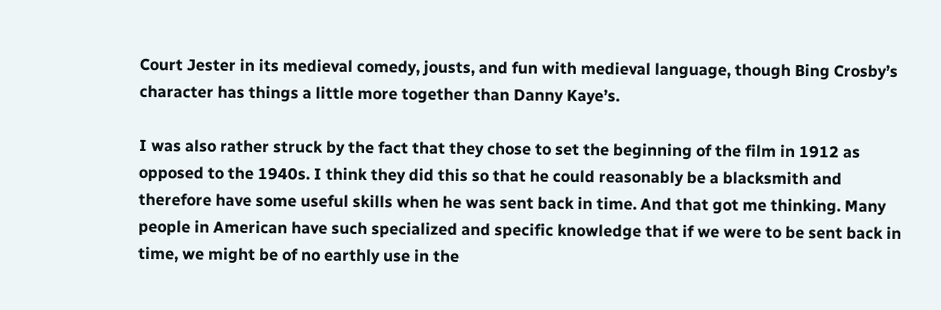Court Jester in its medieval comedy, jousts, and fun with medieval language, though Bing Crosby’s character has things a little more together than Danny Kaye’s.

I was also rather struck by the fact that they chose to set the beginning of the film in 1912 as opposed to the 1940s. I think they did this so that he could reasonably be a blacksmith and therefore have some useful skills when he was sent back in time. And that got me thinking. Many people in American have such specialized and specific knowledge that if we were to be sent back in time, we might be of no earthly use in the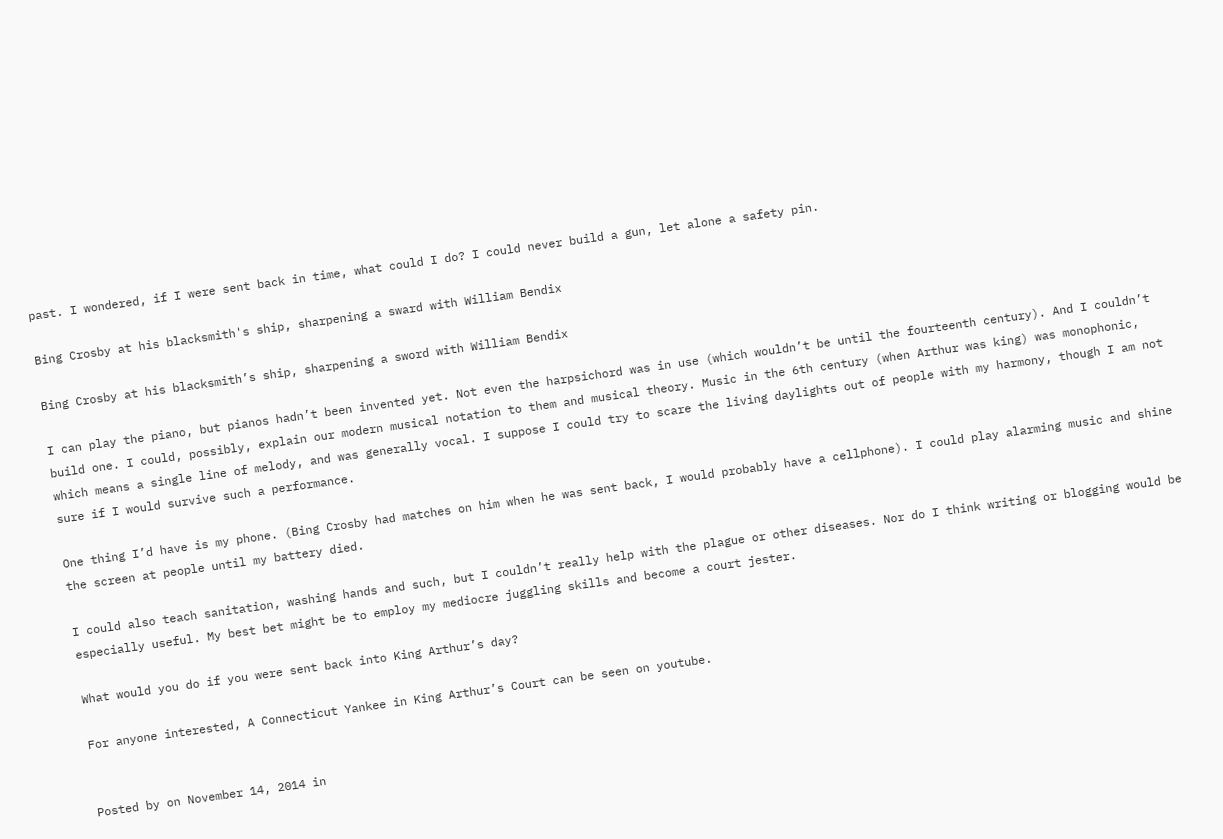past. I wondered, if I were sent back in time, what could I do? I could never build a gun, let alone a safety pin.

Bing Crosby at his blacksmith's ship, sharpening a sward with William Bendix

Bing Crosby at his blacksmith’s ship, sharpening a sword with William Bendix

I can play the piano, but pianos hadn’t been invented yet. Not even the harpsichord was in use (which wouldn’t be until the fourteenth century). And I couldn’t build one. I could, possibly, explain our modern musical notation to them and musical theory. Music in the 6th century (when Arthur was king) was monophonic, which means a single line of melody, and was generally vocal. I suppose I could try to scare the living daylights out of people with my harmony, though I am not sure if I would survive such a performance.

One thing I’d have is my phone. (Bing Crosby had matches on him when he was sent back, I would probably have a cellphone). I could play alarming music and shine the screen at people until my battery died.

I could also teach sanitation, washing hands and such, but I couldn’t really help with the plague or other diseases. Nor do I think writing or blogging would be especially useful. My best bet might be to employ my mediocre juggling skills and become a court jester.

What would you do if you were sent back into King Arthur’s day?

For anyone interested, A Connecticut Yankee in King Arthur’s Court can be seen on youtube.


Posted by on November 14, 2014 in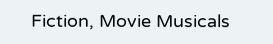Fiction, Movie Musicals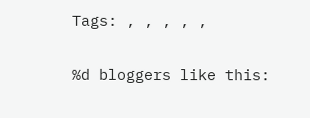Tags: , , , , ,

%d bloggers like this: